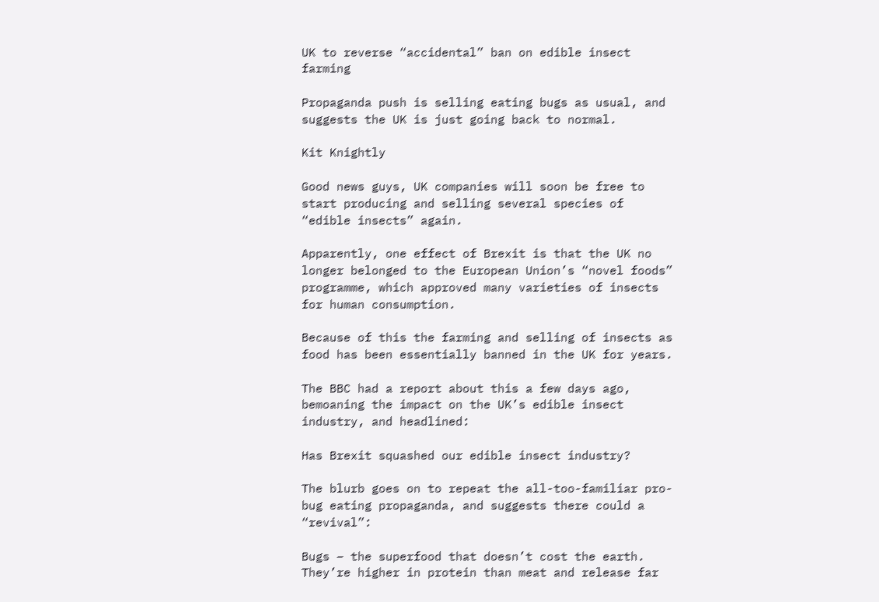UK to reverse “accidental” ban on edible insect farming

Propaganda push is selling eating bugs as usual, and suggests the UK is just going back to normal.

Kit Knightly

Good news guys, UK companies will soon be free to start producing and selling several species of “edible insects” again.

Apparently, one effect of Brexit is that the UK no longer belonged to the European Union’s “novel foods” programme, which approved many varieties of insects for human consumption.

Because of this the farming and selling of insects as food has been essentially banned in the UK for years.

The BBC had a report about this a few days ago, bemoaning the impact on the UK’s edible insect industry, and headlined:

Has Brexit squashed our edible insect industry?

The blurb goes on to repeat the all-too-familiar pro-bug eating propaganda, and suggests there could a “revival”:

Bugs – the superfood that doesn’t cost the earth. They’re higher in protein than meat and release far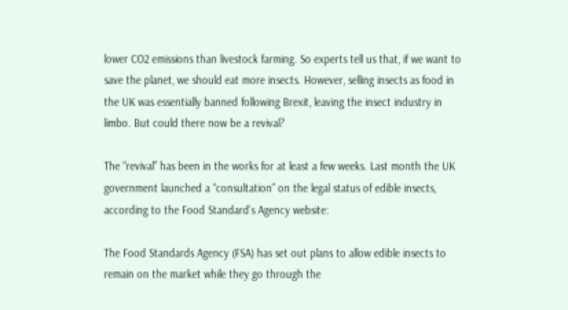lower CO2 emissions than livestock farming. So experts tell us that, if we want to save the planet, we should eat more insects. However, selling insects as food in the UK was essentially banned following Brexit, leaving the insect industry in limbo. But could there now be a revival?

The “revival” has been in the works for at least a few weeks. Last month the UK government launched a “consultation” on the legal status of edible insects, according to the Food Standard’s Agency website:

The Food Standards Agency (FSA) has set out plans to allow edible insects to remain on the market while they go through the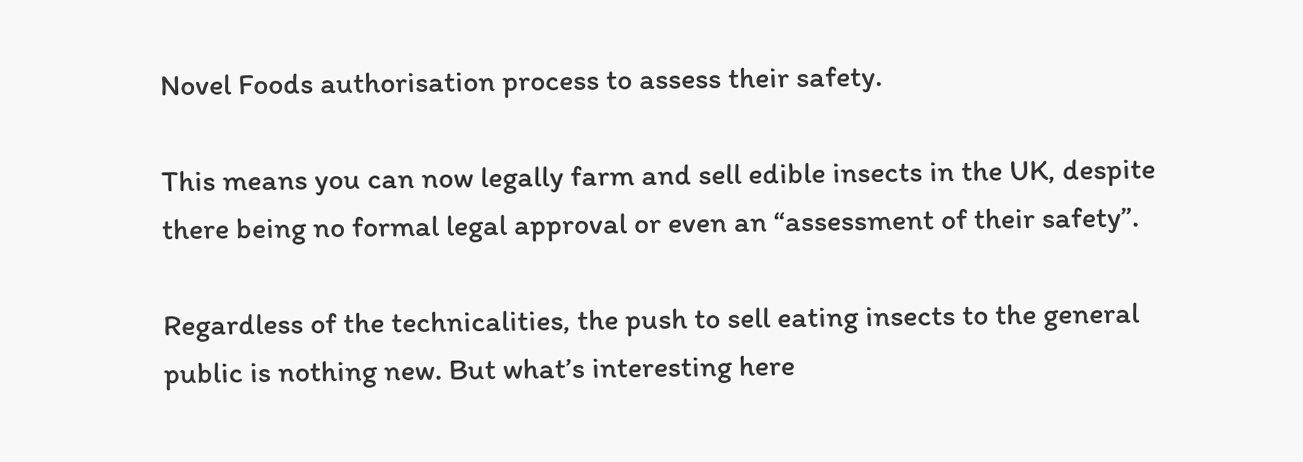Novel Foods authorisation process to assess their safety.

This means you can now legally farm and sell edible insects in the UK, despite there being no formal legal approval or even an “assessment of their safety”.

Regardless of the technicalities, the push to sell eating insects to the general public is nothing new. But what’s interesting here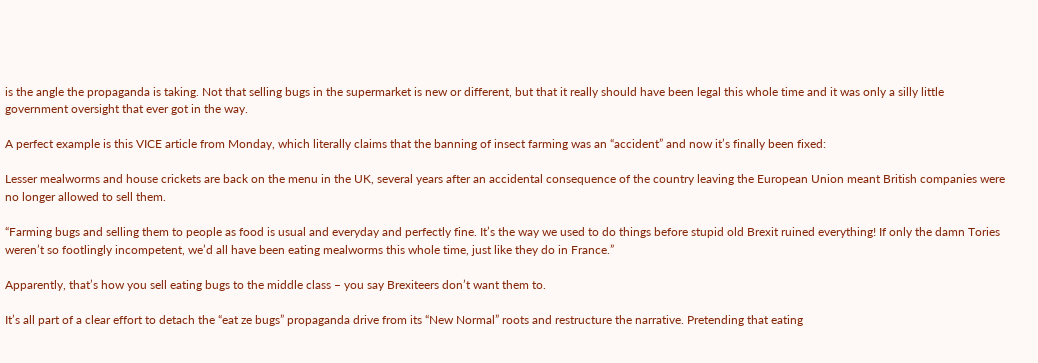is the angle the propaganda is taking. Not that selling bugs in the supermarket is new or different, but that it really should have been legal this whole time and it was only a silly little government oversight that ever got in the way.

A perfect example is this VICE article from Monday, which literally claims that the banning of insect farming was an “accident” and now it’s finally been fixed:

Lesser mealworms and house crickets are back on the menu in the UK, several years after an accidental consequence of the country leaving the European Union meant British companies were no longer allowed to sell them.

“Farming bugs and selling them to people as food is usual and everyday and perfectly fine. It’s the way we used to do things before stupid old Brexit ruined everything! If only the damn Tories weren’t so footlingly incompetent, we’d all have been eating mealworms this whole time, just like they do in France.”

Apparently, that’s how you sell eating bugs to the middle class – you say Brexiteers don’t want them to.

It’s all part of a clear effort to detach the “eat ze bugs” propaganda drive from its “New Normal” roots and restructure the narrative. Pretending that eating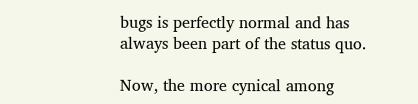bugs is perfectly normal and has always been part of the status quo.

Now, the more cynical among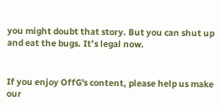you might doubt that story. But you can shut up and eat the bugs. It’s legal now.


If you enjoy OffG's content, please help us make our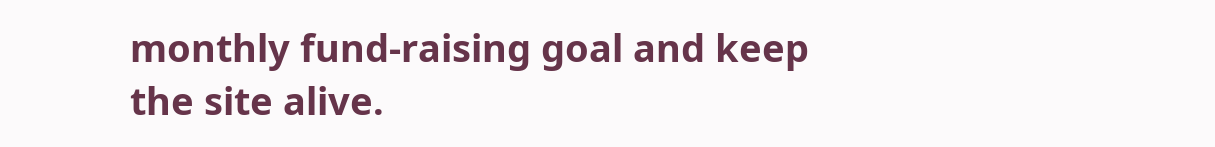monthly fund-raising goal and keep the site alive.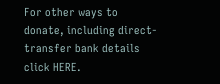For other ways to donate, including direct-transfer bank details click HERE.